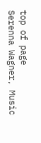top of page
Serenna Wagner, Music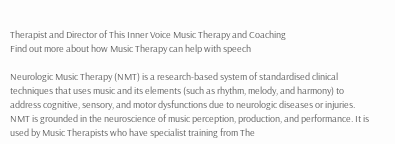Therapist and Director of This Inner Voice Music Therapy and Coaching
Find out more about how Music Therapy can help with speech

Neurologic Music Therapy (NMT) is a research-based system of standardised clinical techniques that uses music and its elements (such as rhythm, melody, and harmony) to address cognitive, sensory, and motor dysfunctions due to neurologic diseases or injuries. NMT is grounded in the neuroscience of music perception, production, and performance. It is used by Music Therapists who have specialist training from The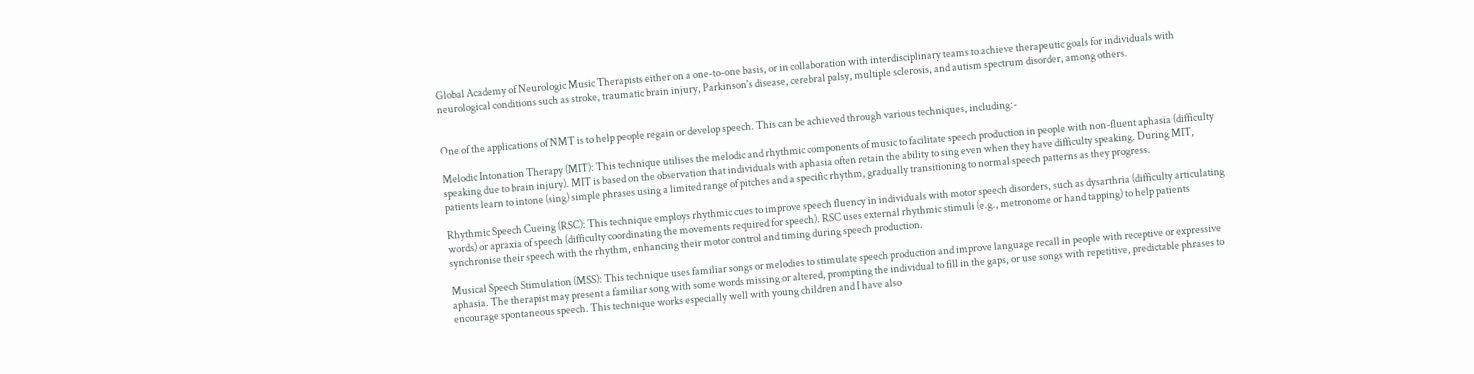Global Academy of Neurologic Music Therapists either on a one-to-one basis, or in collaboration with interdisciplinary teams to achieve therapeutic goals for individuals with neurological conditions such as stroke, traumatic brain injury, Parkinson's disease, cerebral palsy, multiple sclerosis, and autism spectrum disorder, among others.


One of the applications of NMT is to help people regain or develop speech. This can be achieved through various techniques, including:-

Melodic Intonation Therapy (MIT): This technique utilises the melodic and rhythmic components of music to facilitate speech production in people with non-fluent aphasia (difficulty speaking due to brain injury). MIT is based on the observation that individuals with aphasia often retain the ability to sing even when they have difficulty speaking. During MIT, patients learn to intone (sing) simple phrases using a limited range of pitches and a specific rhythm, gradually transitioning to normal speech patterns as they progress.

Rhythmic Speech Cueing (RSC): This technique employs rhythmic cues to improve speech fluency in individuals with motor speech disorders, such as dysarthria (difficulty articulating words) or apraxia of speech (difficulty coordinating the movements required for speech). RSC uses external rhythmic stimuli (e.g., metronome or hand tapping) to help patients synchronise their speech with the rhythm, enhancing their motor control and timing during speech production.

Musical Speech Stimulation (MSS): This technique uses familiar songs or melodies to stimulate speech production and improve language recall in people with receptive or expressive aphasia. The therapist may present a familiar song with some words missing or altered, prompting the individual to fill in the gaps, or use songs with repetitive, predictable phrases to encourage spontaneous speech. This technique works especially well with young children and I have also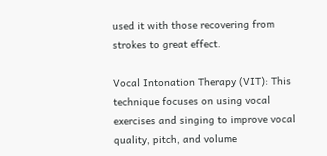used it with those recovering from strokes to great effect.

Vocal Intonation Therapy (VIT): This technique focuses on using vocal exercises and singing to improve vocal quality, pitch, and volume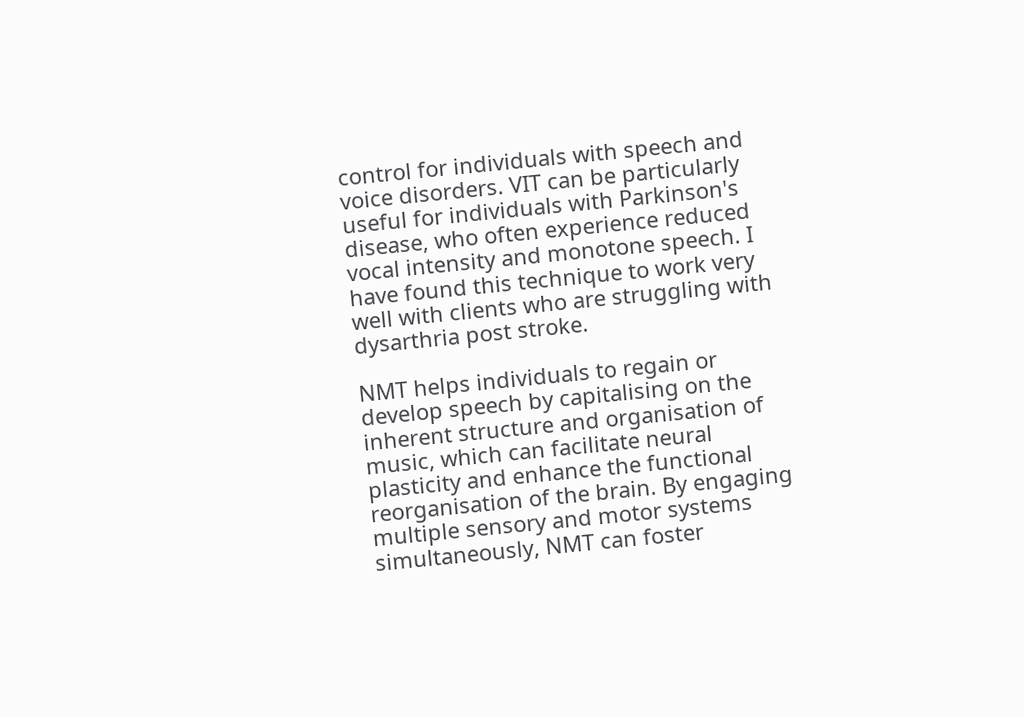control for individuals with speech and voice disorders. VIT can be particularly useful for individuals with Parkinson's disease, who often experience reduced vocal intensity and monotone speech. I have found this technique to work very well with clients who are struggling with dysarthria post stroke.

NMT helps individuals to regain or develop speech by capitalising on the inherent structure and organisation of music, which can facilitate neural plasticity and enhance the functional reorganisation of the brain. By engaging multiple sensory and motor systems simultaneously, NMT can foster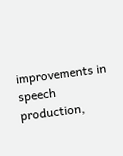improvements in speech production,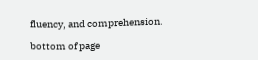fluency, and comprehension.

bottom of page